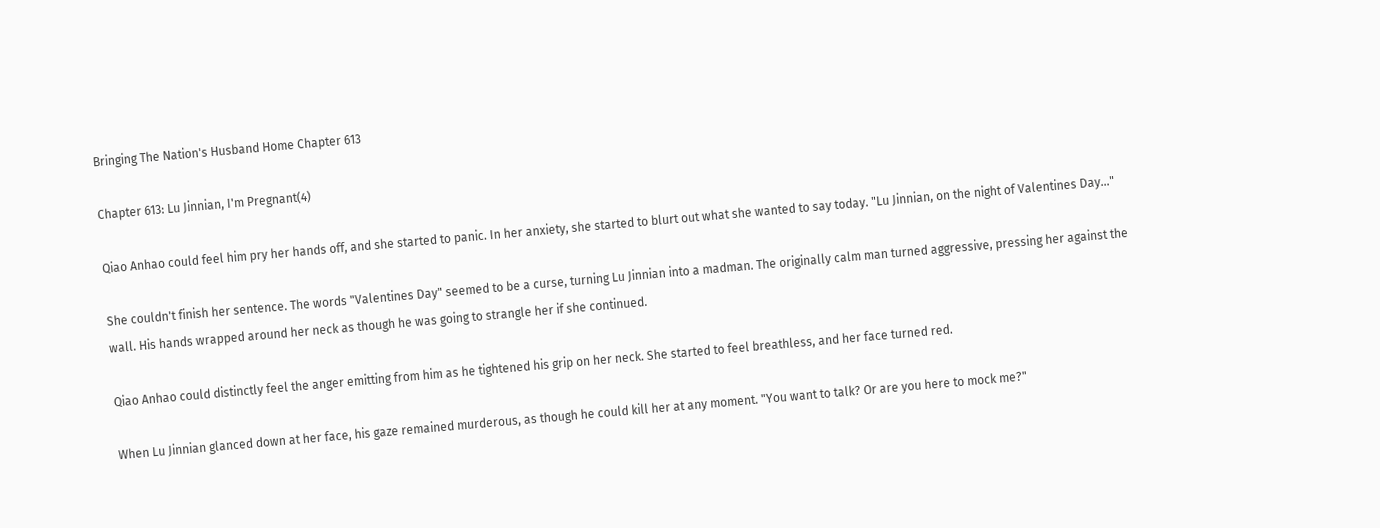Bringing The Nation's Husband Home Chapter 613

Chapter 613: Lu Jinnian, I'm Pregnant(4)

Qiao Anhao could feel him pry her hands off, and she started to panic. In her anxiety, she started to blurt out what she wanted to say today. "Lu Jinnian, on the night of Valentines Day…"

She couldn't finish her sentence. The words "Valentines Day" seemed to be a curse, turning Lu Jinnian into a madman. The originally calm man turned aggressive, pressing her against the wall. His hands wrapped around her neck as though he was going to strangle her if she continued.

Qiao Anhao could distinctly feel the anger emitting from him as he tightened his grip on her neck. She started to feel breathless, and her face turned red.

When Lu Jinnian glanced down at her face, his gaze remained murderous, as though he could kill her at any moment. "You want to talk? Or are you here to mock me?"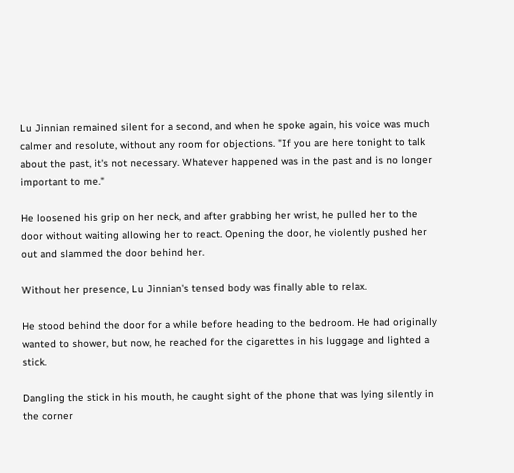Lu Jinnian remained silent for a second, and when he spoke again, his voice was much calmer and resolute, without any room for objections. "If you are here tonight to talk about the past, it's not necessary. Whatever happened was in the past and is no longer important to me."

He loosened his grip on her neck, and after grabbing her wrist, he pulled her to the door without waiting allowing her to react. Opening the door, he violently pushed her out and slammed the door behind her.

Without her presence, Lu Jinnian's tensed body was finally able to relax.

He stood behind the door for a while before heading to the bedroom. He had originally wanted to shower, but now, he reached for the cigarettes in his luggage and lighted a stick.

Dangling the stick in his mouth, he caught sight of the phone that was lying silently in the corner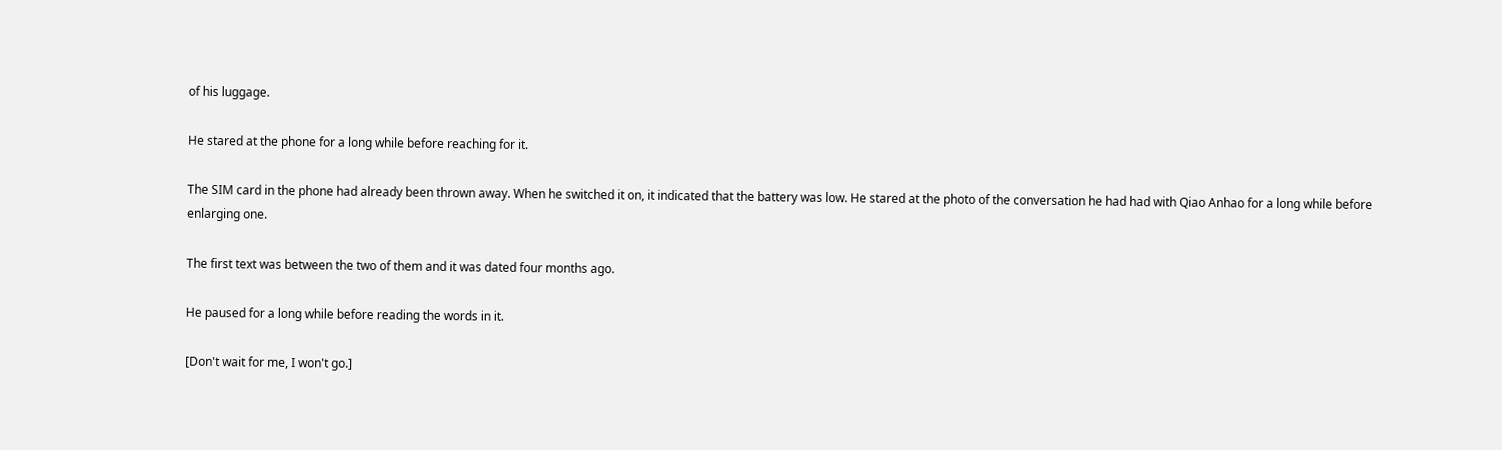of his luggage.

He stared at the phone for a long while before reaching for it.

The SIM card in the phone had already been thrown away. When he switched it on, it indicated that the battery was low. He stared at the photo of the conversation he had had with Qiao Anhao for a long while before enlarging one.

The first text was between the two of them and it was dated four months ago.

He paused for a long while before reading the words in it.

[Don't wait for me, I won't go.]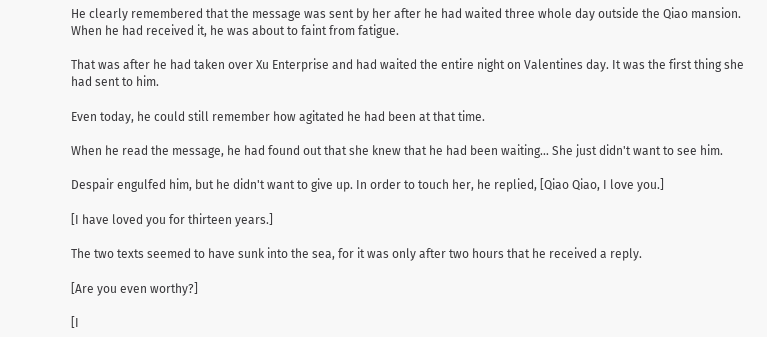He clearly remembered that the message was sent by her after he had waited three whole day outside the Qiao mansion. When he had received it, he was about to faint from fatigue.

That was after he had taken over Xu Enterprise and had waited the entire night on Valentines day. It was the first thing she had sent to him.

Even today, he could still remember how agitated he had been at that time.

When he read the message, he had found out that she knew that he had been waiting… She just didn't want to see him.

Despair engulfed him, but he didn't want to give up. In order to touch her, he replied, [Qiao Qiao, I love you.]

[I have loved you for thirteen years.]

The two texts seemed to have sunk into the sea, for it was only after two hours that he received a reply.

[Are you even worthy?]

[I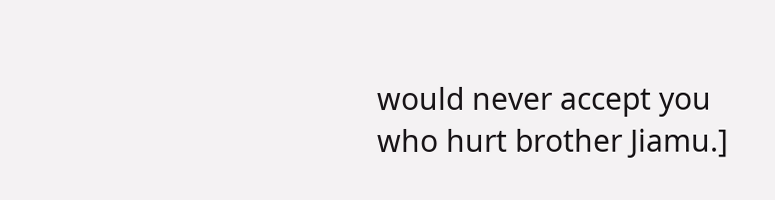would never accept you who hurt brother Jiamu.]